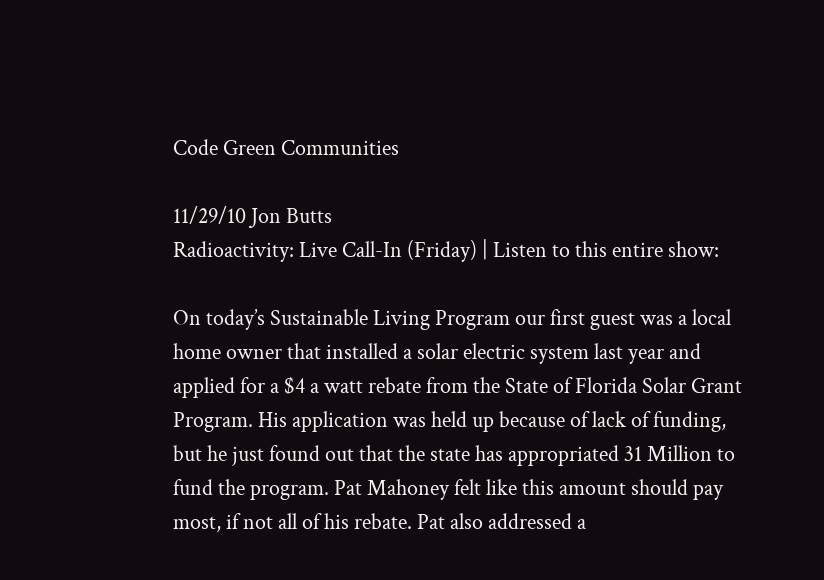Code Green Communities

11/29/10 Jon Butts
Radioactivity: Live Call-In (Friday) | Listen to this entire show:

On today’s Sustainable Living Program our first guest was a local home owner that installed a solar electric system last year and applied for a $4 a watt rebate from the State of Florida Solar Grant Program. His application was held up because of lack of funding, but he just found out that the state has appropriated 31 Million to fund the program. Pat Mahoney felt like this amount should pay most, if not all of his rebate. Pat also addressed a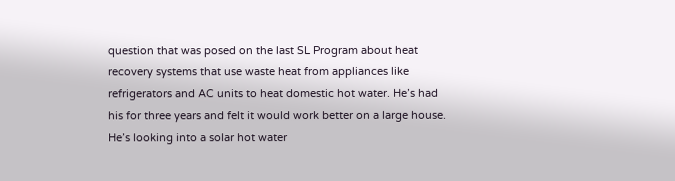question that was posed on the last SL Program about heat recovery systems that use waste heat from appliances like refrigerators and AC units to heat domestic hot water. He’s had his for three years and felt it would work better on a large house. He’s looking into a solar hot water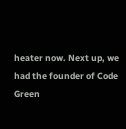heater now. Next up, we had the founder of Code Green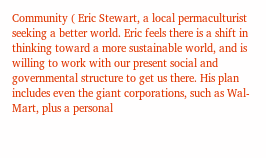Community ( Eric Stewart, a local permaculturist seeking a better world. Eric feels there is a shift in thinking toward a more sustainable world, and is willing to work with our present social and governmental structure to get us there. His plan includes even the giant corporations, such as Wal-Mart, plus a personal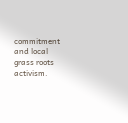commitment and local grass roots activism.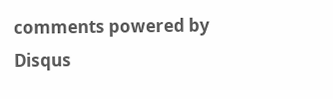comments powered by Disqus